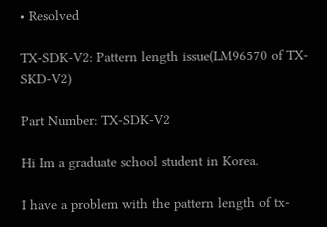• Resolved

TX-SDK-V2: Pattern length issue(LM96570 of TX-SKD-V2)

Part Number: TX-SDK-V2

Hi Im a graduate school student in Korea.

I have a problem with the pattern length of tx-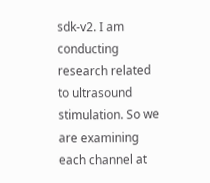sdk-v2. I am conducting research related to ultrasound stimulation. So we are examining each channel at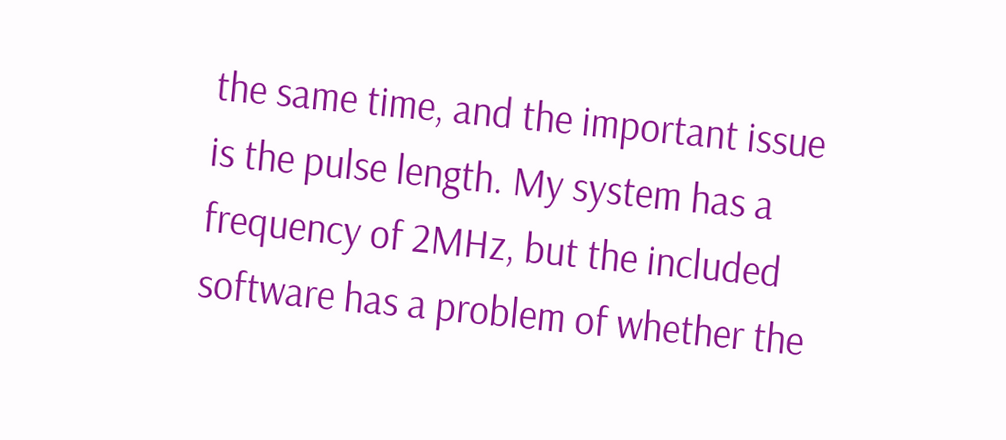the same time, and the important issue is the pulse length. My system has a frequency of 2MHz, but the included software has a problem of whether the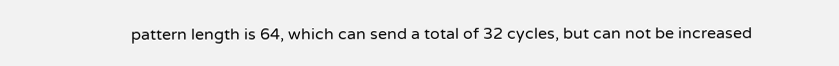pattern length is 64, which can send a total of 32 cycles, but can not be increased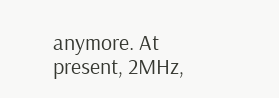anymore. At present, 2MHz,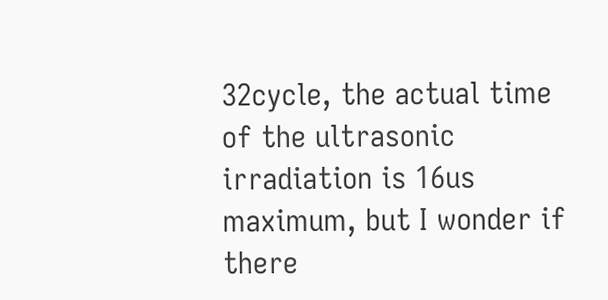32cycle, the actual time of the ultrasonic irradiation is 16us maximum, but I wonder if there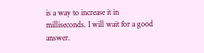is a way to increase it in milliseconds. I will wait for a good answer.